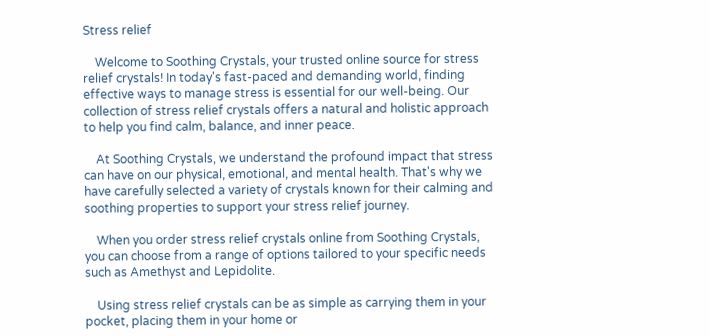Stress relief

    Welcome to Soothing Crystals, your trusted online source for stress relief crystals! In today's fast-paced and demanding world, finding effective ways to manage stress is essential for our well-being. Our collection of stress relief crystals offers a natural and holistic approach to help you find calm, balance, and inner peace.

    At Soothing Crystals, we understand the profound impact that stress can have on our physical, emotional, and mental health. That's why we have carefully selected a variety of crystals known for their calming and soothing properties to support your stress relief journey.

    When you order stress relief crystals online from Soothing Crystals, you can choose from a range of options tailored to your specific needs such as Amethyst and Lepidolite.

    Using stress relief crystals can be as simple as carrying them in your pocket, placing them in your home or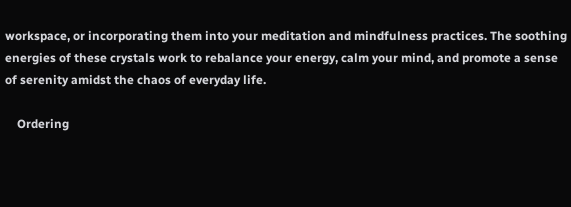workspace, or incorporating them into your meditation and mindfulness practices. The soothing energies of these crystals work to rebalance your energy, calm your mind, and promote a sense of serenity amidst the chaos of everyday life.

    Ordering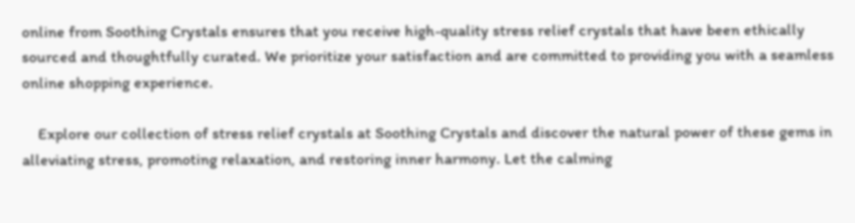online from Soothing Crystals ensures that you receive high-quality stress relief crystals that have been ethically sourced and thoughtfully curated. We prioritize your satisfaction and are committed to providing you with a seamless online shopping experience.

    Explore our collection of stress relief crystals at Soothing Crystals and discover the natural power of these gems in alleviating stress, promoting relaxation, and restoring inner harmony. Let the calming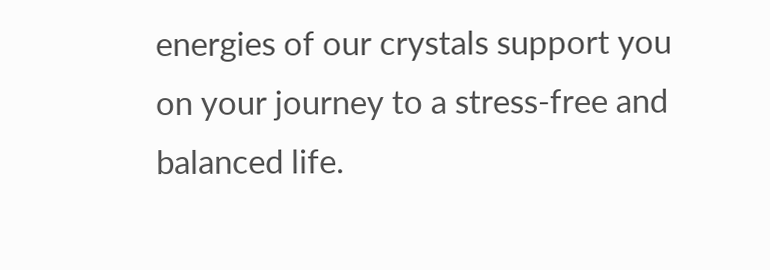energies of our crystals support you on your journey to a stress-free and balanced life.